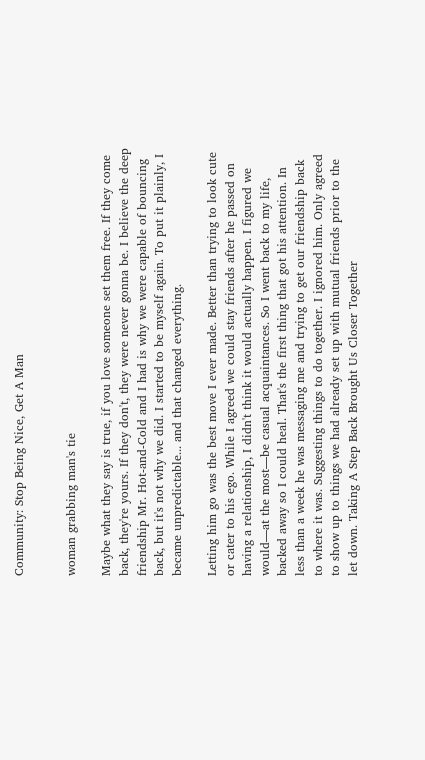Community: Stop Being Nice, Get A Man


woman grabbing man's tie

Maybe what they say is true, if you love someone set them free. If they come back, they're yours. If they don't, they were never gonna be. I believe the deep friendship Mr. Hot-and-Cold and I had is why we were capable of bouncing back, but it's not why we did. I started to be myself again. To put it plainly, I became unpredictable... and that changed everything.

Letting him go was the best move I ever made. Better than trying to look cute or cater to his ego. While I agreed we could stay friends after he passed on having a relationship, I didn't think it would actually happen. I figured we would—at the most—be casual acquaintances. So I went back to my life, backed away so I could heal. That's the first thing that got his attention. In less than a week he was messaging me and trying to get our friendship back to where it was. Suggesting things to do together. I ignored him. Only agreed to show up to things we had already set up with mutual friends prior to the let down. Taking A Step Back Brought Us Closer Together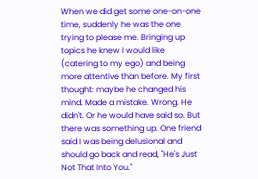When we did get some one-on-one time, suddenly he was the one trying to please me. Bringing up topics he knew I would like (catering to my ego) and being more attentive than before. My first thought: maybe he changed his mind. Made a mistake. Wrong. He didn't. Or he would have said so. But there was something up. One friend said I was being delusional and should go back and read, "He's Just Not That Into You."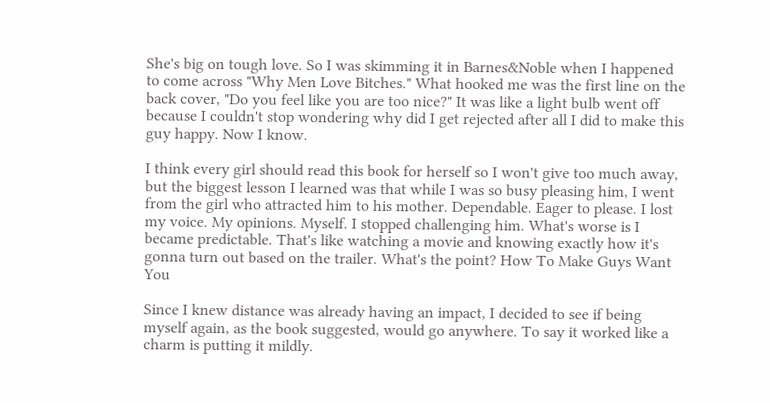She's big on tough love. So I was skimming it in Barnes&Noble when I happened to come across "Why Men Love Bitches." What hooked me was the first line on the back cover, "Do you feel like you are too nice?" It was like a light bulb went off because I couldn't stop wondering why did I get rejected after all I did to make this guy happy. Now I know.

I think every girl should read this book for herself so I won't give too much away, but the biggest lesson I learned was that while I was so busy pleasing him, I went from the girl who attracted him to his mother. Dependable. Eager to please. I lost my voice. My opinions. Myself. I stopped challenging him. What's worse is I became predictable. That's like watching a movie and knowing exactly how it's gonna turn out based on the trailer. What's the point? How To Make Guys Want You

Since I knew distance was already having an impact, I decided to see if being myself again, as the book suggested, would go anywhere. To say it worked like a charm is putting it mildly.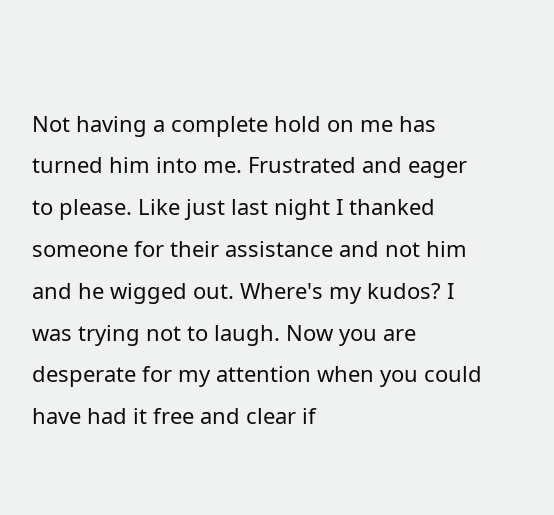Not having a complete hold on me has turned him into me. Frustrated and eager to please. Like just last night I thanked someone for their assistance and not him and he wigged out. Where's my kudos? I was trying not to laugh. Now you are desperate for my attention when you could have had it free and clear if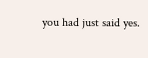you had just said yes.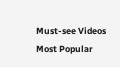Must-see Videos
Most Popular